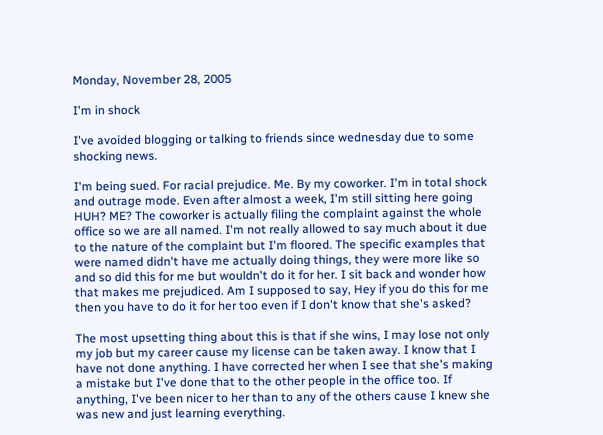Monday, November 28, 2005

I'm in shock

I've avoided blogging or talking to friends since wednesday due to some shocking news.

I'm being sued. For racial prejudice. Me. By my coworker. I'm in total shock and outrage mode. Even after almost a week, I'm still sitting here going HUH? ME? The coworker is actually filing the complaint against the whole office so we are all named. I'm not really allowed to say much about it due to the nature of the complaint but I'm floored. The specific examples that were named didn't have me actually doing things, they were more like so and so did this for me but wouldn't do it for her. I sit back and wonder how that makes me prejudiced. Am I supposed to say, Hey if you do this for me then you have to do it for her too even if I don't know that she's asked?

The most upsetting thing about this is that if she wins, I may lose not only my job but my career cause my license can be taken away. I know that I have not done anything. I have corrected her when I see that she's making a mistake but I've done that to the other people in the office too. If anything, I've been nicer to her than to any of the others cause I knew she was new and just learning everything.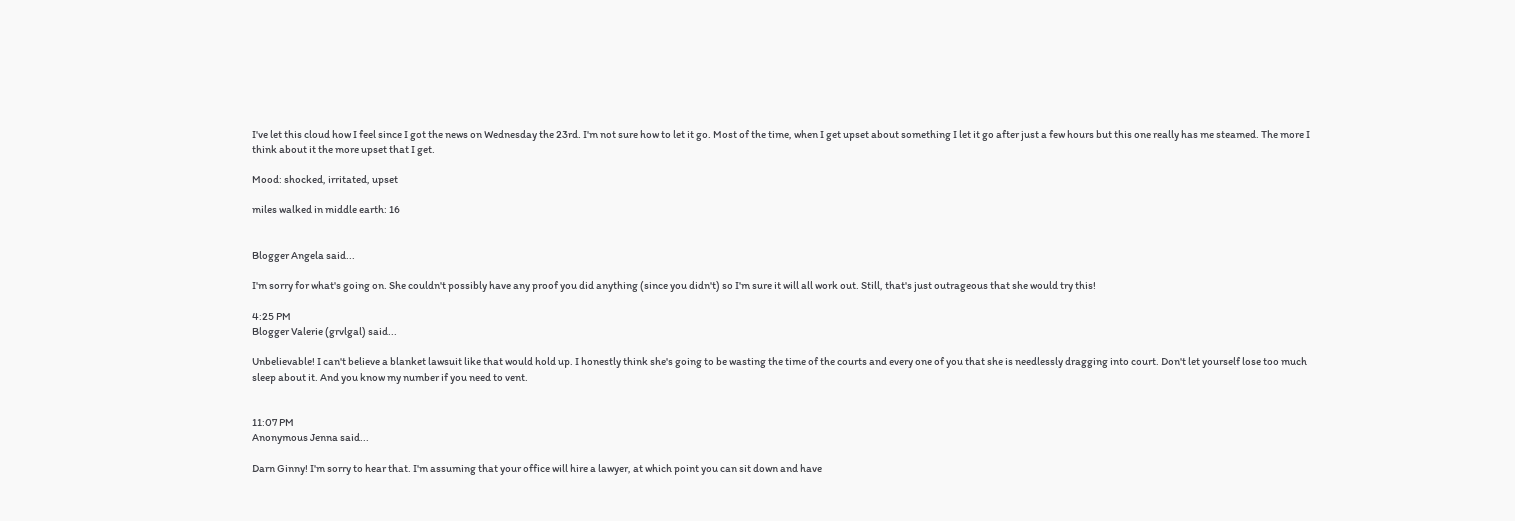I've let this cloud how I feel since I got the news on Wednesday the 23rd. I'm not sure how to let it go. Most of the time, when I get upset about something I let it go after just a few hours but this one really has me steamed. The more I think about it the more upset that I get.

Mood: shocked, irritated, upset

miles walked in middle earth: 16


Blogger Angela said...

I'm sorry for what's going on. She couldn't possibly have any proof you did anything (since you didn't) so I'm sure it will all work out. Still, that's just outrageous that she would try this!

4:25 PM
Blogger Valerie (grvlgal) said...

Unbelievable! I can't believe a blanket lawsuit like that would hold up. I honestly think she's going to be wasting the time of the courts and every one of you that she is needlessly dragging into court. Don't let yourself lose too much sleep about it. And you know my number if you need to vent.


11:07 PM
Anonymous Jenna said...

Darn Ginny! I'm sorry to hear that. I'm assuming that your office will hire a lawyer, at which point you can sit down and have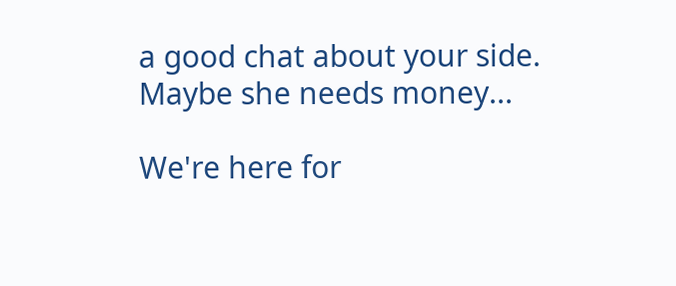a good chat about your side. Maybe she needs money...

We're here for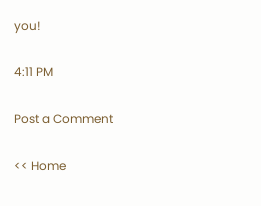you!

4:11 PM

Post a Comment

<< Home